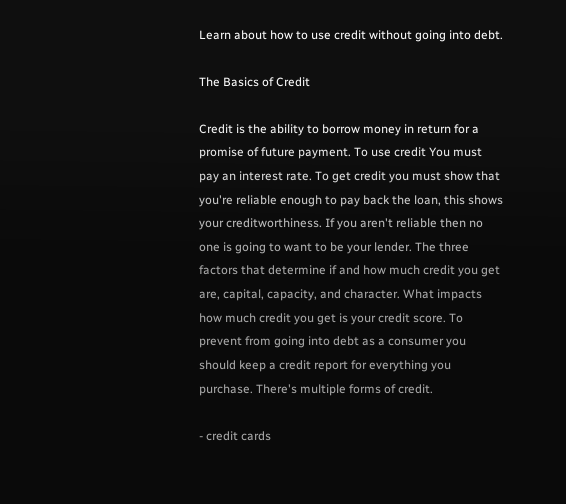Learn about how to use credit without going into debt.

The Basics of Credit

Credit is the ability to borrow money in return for a promise of future payment. To use credit You must pay an interest rate. To get credit you must show that you're reliable enough to pay back the loan, this shows your creditworthiness. If you aren't reliable then no one is going to want to be your lender. The three factors that determine if and how much credit you get are, capital, capacity, and character. What impacts how much credit you get is your credit score. To prevent from going into debt as a consumer you should keep a credit report for everything you purchase. There's multiple forms of credit.

- credit cards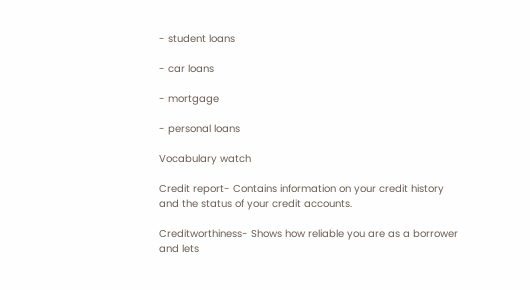- student loans

- car loans

- mortgage

- personal loans

Vocabulary watch

Credit report- Contains information on your credit history and the status of your credit accounts.

Creditworthiness- Shows how reliable you are as a borrower and lets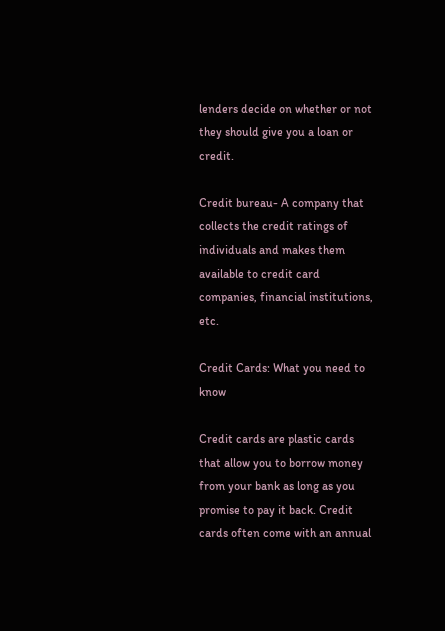lenders decide on whether or not they should give you a loan or credit.

Credit bureau- A company that collects the credit ratings of individuals and makes them available to credit card companies, financial institutions, etc.

Credit Cards: What you need to know

Credit cards are plastic cards that allow you to borrow money from your bank as long as you promise to pay it back. Credit cards often come with an annual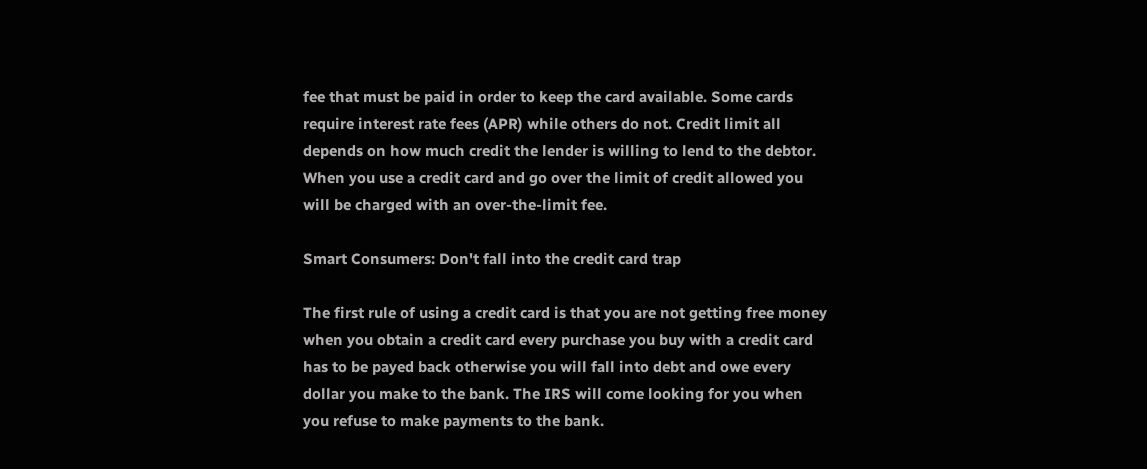fee that must be paid in order to keep the card available. Some cards require interest rate fees (APR) while others do not. Credit limit all depends on how much credit the lender is willing to lend to the debtor. When you use a credit card and go over the limit of credit allowed you will be charged with an over-the-limit fee.

Smart Consumers: Don't fall into the credit card trap

The first rule of using a credit card is that you are not getting free money when you obtain a credit card every purchase you buy with a credit card has to be payed back otherwise you will fall into debt and owe every dollar you make to the bank. The IRS will come looking for you when you refuse to make payments to the bank.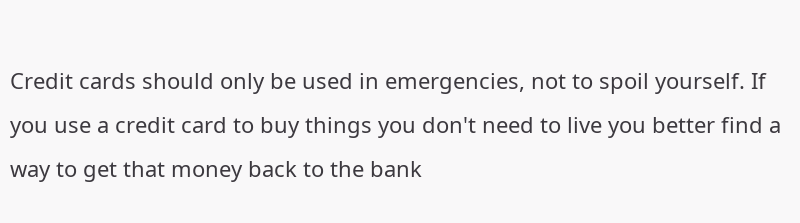Credit cards should only be used in emergencies, not to spoil yourself. If you use a credit card to buy things you don't need to live you better find a way to get that money back to the bank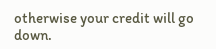otherwise your credit will go down.